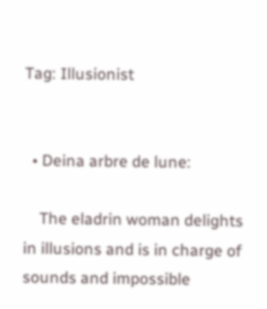Tag: Illusionist


  • Deina arbre de lune:

    The eladrin woman delights in illusions and is in charge of sounds and impossible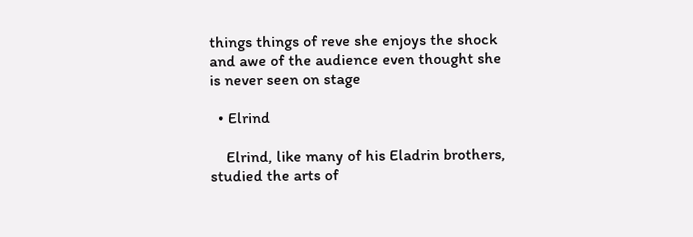things things of reve she enjoys the shock and awe of the audience even thought she is never seen on stage

  • Elrind

    Elrind, like many of his Eladrin brothers, studied the arts of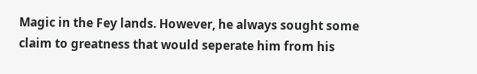Magic in the Fey lands. However, he always sought some claim to greatness that would seperate him from his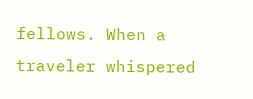fellows. When a traveler whispered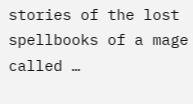stories of the lost spellbooks of a mage called …